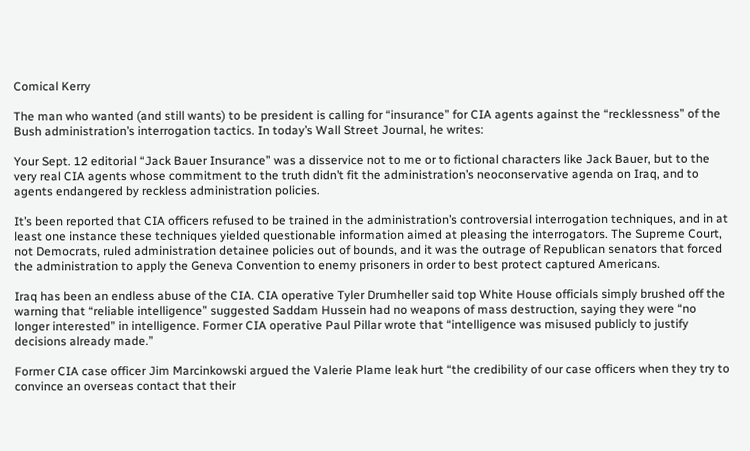Comical Kerry

The man who wanted (and still wants) to be president is calling for “insurance” for CIA agents against the “recklessness” of the Bush administration’s interrogation tactics. In today’s Wall Street Journal, he writes:

Your Sept. 12 editorial “Jack Bauer Insurance” was a disservice not to me or to fictional characters like Jack Bauer, but to the very real CIA agents whose commitment to the truth didn’t fit the administration’s neoconservative agenda on Iraq, and to agents endangered by reckless administration policies.

It’s been reported that CIA officers refused to be trained in the administration’s controversial interrogation techniques, and in at least one instance these techniques yielded questionable information aimed at pleasing the interrogators. The Supreme Court, not Democrats, ruled administration detainee policies out of bounds, and it was the outrage of Republican senators that forced the administration to apply the Geneva Convention to enemy prisoners in order to best protect captured Americans.

Iraq has been an endless abuse of the CIA. CIA operative Tyler Drumheller said top White House officials simply brushed off the warning that “reliable intelligence” suggested Saddam Hussein had no weapons of mass destruction, saying they were “no longer interested” in intelligence. Former CIA operative Paul Pillar wrote that “intelligence was misused publicly to justify decisions already made.”

Former CIA case officer Jim Marcinkowski argued the Valerie Plame leak hurt “the credibility of our case officers when they try to convince an overseas contact that their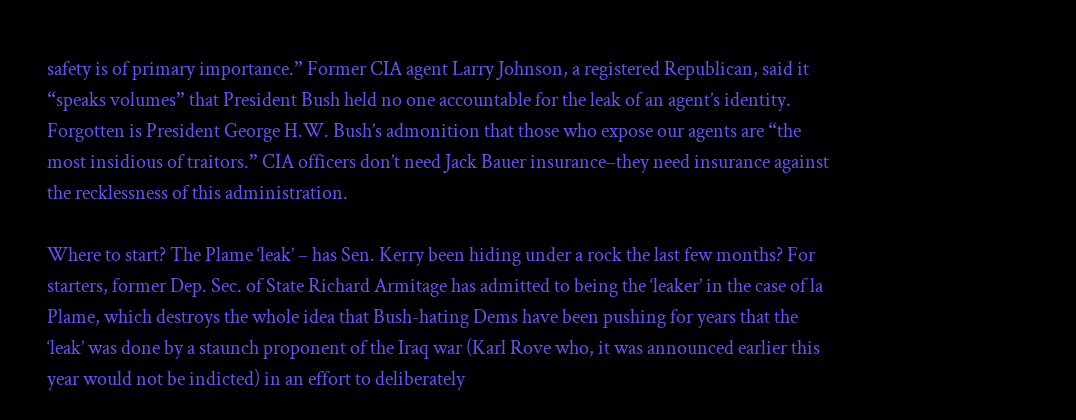safety is of primary importance.” Former CIA agent Larry Johnson, a registered Republican, said it “speaks volumes” that President Bush held no one accountable for the leak of an agent’s identity. Forgotten is President George H.W. Bush’s admonition that those who expose our agents are “the most insidious of traitors.” CIA officers don’t need Jack Bauer insurance–they need insurance against the recklessness of this administration.

Where to start? The Plame ‘leak’ – has Sen. Kerry been hiding under a rock the last few months? For starters, former Dep. Sec. of State Richard Armitage has admitted to being the ‘leaker’ in the case of la Plame, which destroys the whole idea that Bush-hating Dems have been pushing for years that the ‘leak’ was done by a staunch proponent of the Iraq war (Karl Rove who, it was announced earlier this year would not be indicted) in an effort to deliberately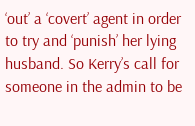‘out’ a ‘covert’ agent in order to try and ‘punish’ her lying husband. So Kerry’s call for someone in the admin to be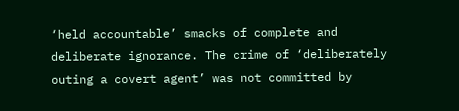‘held accountable’ smacks of complete and deliberate ignorance. The crime of ‘deliberately outing a covert agent’ was not committed by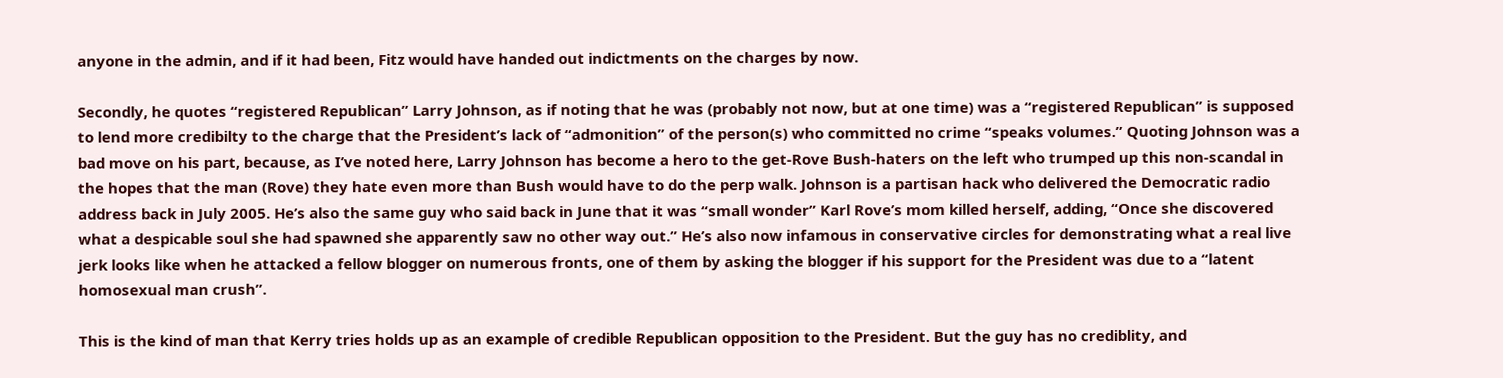anyone in the admin, and if it had been, Fitz would have handed out indictments on the charges by now.

Secondly, he quotes “registered Republican” Larry Johnson, as if noting that he was (probably not now, but at one time) was a “registered Republican” is supposed to lend more credibilty to the charge that the President’s lack of “admonition” of the person(s) who committed no crime “speaks volumes.” Quoting Johnson was a bad move on his part, because, as I’ve noted here, Larry Johnson has become a hero to the get-Rove Bush-haters on the left who trumped up this non-scandal in the hopes that the man (Rove) they hate even more than Bush would have to do the perp walk. Johnson is a partisan hack who delivered the Democratic radio address back in July 2005. He’s also the same guy who said back in June that it was “small wonder” Karl Rove’s mom killed herself, adding, “Once she discovered what a despicable soul she had spawned she apparently saw no other way out.” He’s also now infamous in conservative circles for demonstrating what a real live jerk looks like when he attacked a fellow blogger on numerous fronts, one of them by asking the blogger if his support for the President was due to a “latent homosexual man crush”.

This is the kind of man that Kerry tries holds up as an example of credible Republican opposition to the President. But the guy has no crediblity, and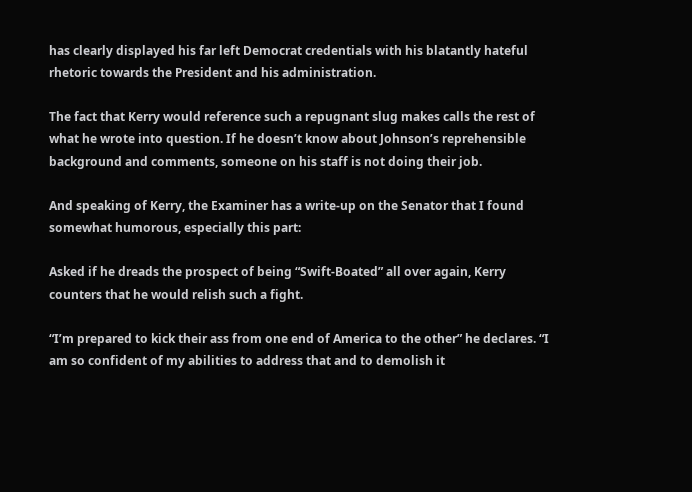has clearly displayed his far left Democrat credentials with his blatantly hateful rhetoric towards the President and his administration.

The fact that Kerry would reference such a repugnant slug makes calls the rest of what he wrote into question. If he doesn’t know about Johnson’s reprehensible background and comments, someone on his staff is not doing their job.

And speaking of Kerry, the Examiner has a write-up on the Senator that I found somewhat humorous, especially this part:

Asked if he dreads the prospect of being “Swift-Boated” all over again, Kerry counters that he would relish such a fight.

“I’m prepared to kick their ass from one end of America to the other” he declares. “I am so confident of my abilities to address that and to demolish it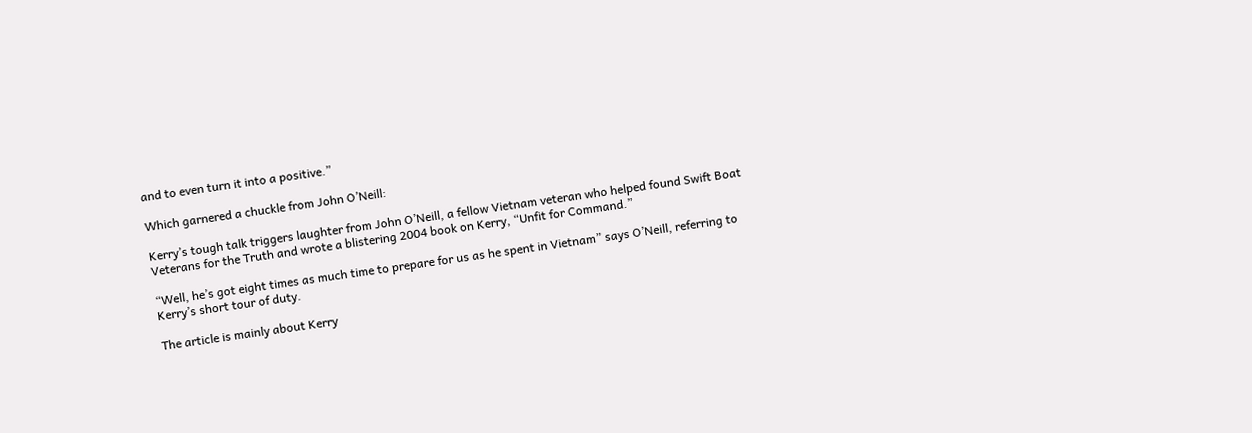and to even turn it into a positive.”

Which garnered a chuckle from John O’Neill:

Kerry’s tough talk triggers laughter from John O’Neill, a fellow Vietnam veteran who helped found Swift Boat Veterans for the Truth and wrote a blistering 2004 book on Kerry, “Unfit for Command.”

“Well, he’s got eight times as much time to prepare for us as he spent in Vietnam” says O’Neill, referring to Kerry’s short tour of duty.

The article is mainly about Kerry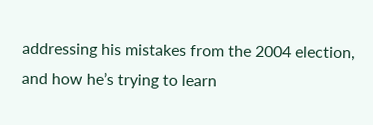addressing his mistakes from the 2004 election, and how he’s trying to learn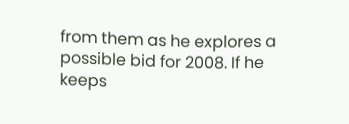from them as he explores a possible bid for 2008. If he keeps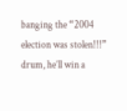banging the “2004 election was stolen!!!” drum, he’ll win a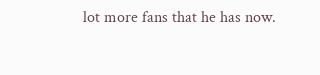lot more fans that he has now.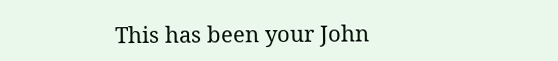This has been your John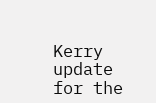Kerry update for the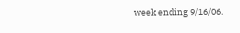week ending 9/16/06.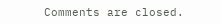Comments are closed.